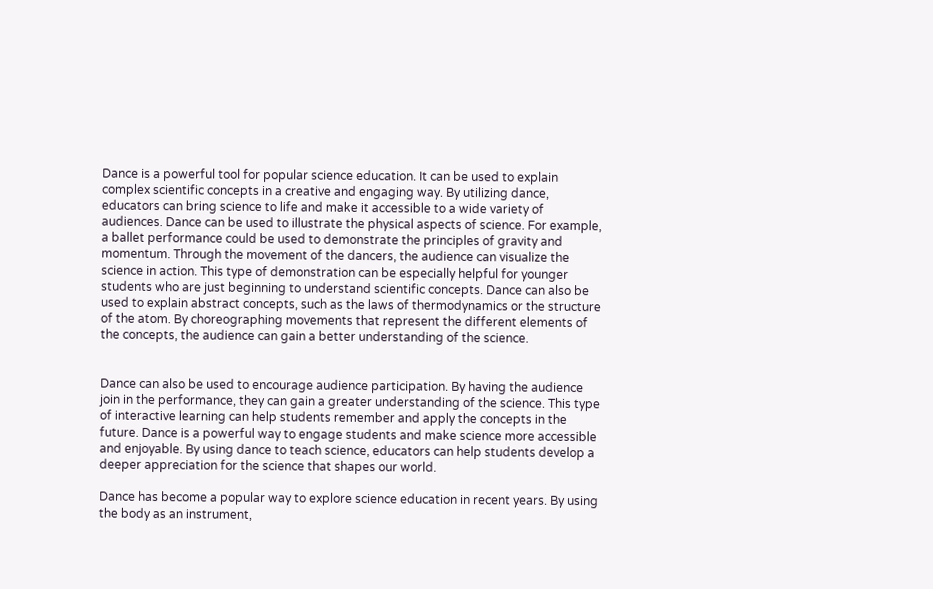Dance is a powerful tool for popular science education. It can be used to explain complex scientific concepts in a creative and engaging way. By utilizing dance, educators can bring science to life and make it accessible to a wide variety of audiences. Dance can be used to illustrate the physical aspects of science. For example, a ballet performance could be used to demonstrate the principles of gravity and momentum. Through the movement of the dancers, the audience can visualize the science in action. This type of demonstration can be especially helpful for younger students who are just beginning to understand scientific concepts. Dance can also be used to explain abstract concepts, such as the laws of thermodynamics or the structure of the atom. By choreographing movements that represent the different elements of the concepts, the audience can gain a better understanding of the science.


Dance can also be used to encourage audience participation. By having the audience join in the performance, they can gain a greater understanding of the science. This type of interactive learning can help students remember and apply the concepts in the future. Dance is a powerful way to engage students and make science more accessible and enjoyable. By using dance to teach science, educators can help students develop a deeper appreciation for the science that shapes our world.

Dance has become a popular way to explore science education in recent years. By using the body as an instrument,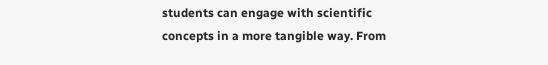students can engage with scientific concepts in a more tangible way. From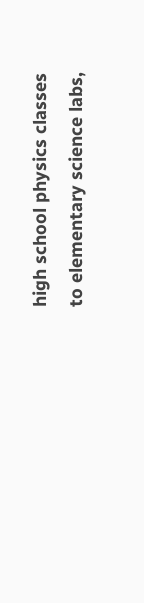high school physics classes to elementary science labs,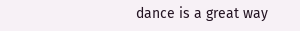dance is a great way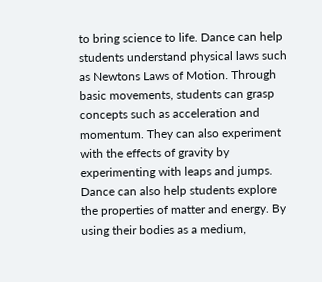to bring science to life. Dance can help students understand physical laws such as Newtons Laws of Motion. Through basic movements, students can grasp concepts such as acceleration and momentum. They can also experiment with the effects of gravity by experimenting with leaps and jumps. Dance can also help students explore the properties of matter and energy. By using their bodies as a medium,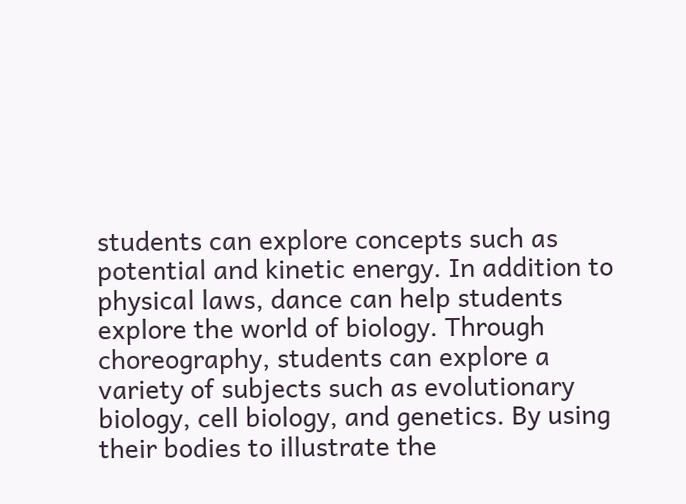students can explore concepts such as potential and kinetic energy. In addition to physical laws, dance can help students explore the world of biology. Through choreography, students can explore a variety of subjects such as evolutionary biology, cell biology, and genetics. By using their bodies to illustrate the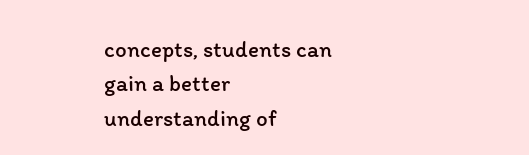concepts, students can gain a better understanding of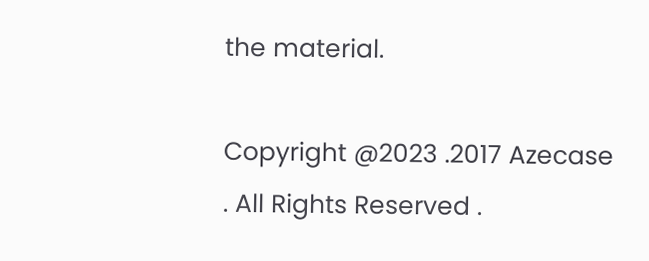the material.

Copyright @2023 .2017 Azecase    . All Rights Reserved .